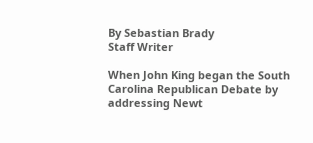By Sebastian Brady
Staff Writer

When John King began the South Carolina Republican Debate by addressing Newt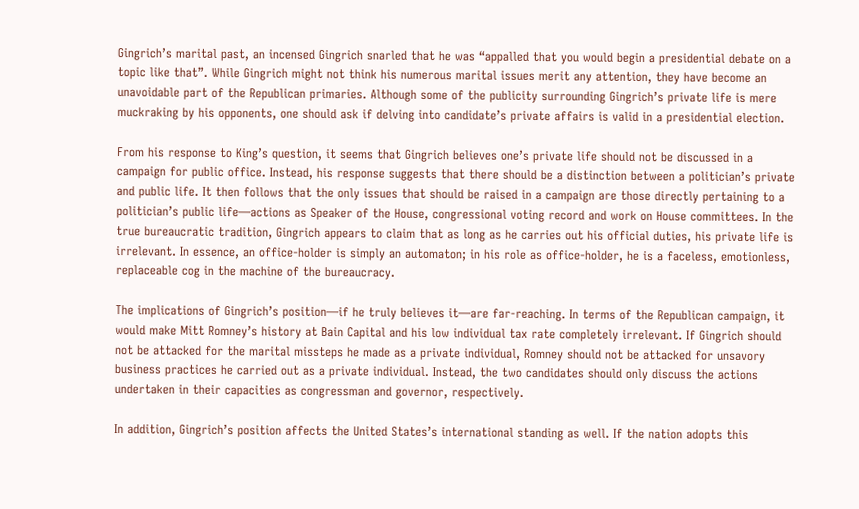Gingrich’s marital past, an incensed Gingrich snarled that he was “appalled that you would begin a presidential debate on a topic like that”. While Gingrich might not think his numerous marital issues merit any attention, they have become an unavoidable part of the Republican primaries. Although some of the publicity surrounding Gingrich’s private life is mere muckraking by his opponents, one should ask if delving into candidate’s private affairs is valid in a presidential election.

From his response to King’s question, it seems that Gingrich believes one’s private life should not be discussed in a campaign for public office. Instead, his response suggests that there should be a distinction between a politician’s private and public life. It then follows that the only issues that should be raised in a campaign are those directly pertaining to a politician’s public life—actions as Speaker of the House, congressional voting record and work on House committees. In the true bureaucratic tradition, Gingrich appears to claim that as long as he carries out his official duties, his private life is irrelevant. In essence, an office-holder is simply an automaton; in his role as office-holder, he is a faceless, emotionless, replaceable cog in the machine of the bureaucracy.

The implications of Gingrich’s position—if he truly believes it—are far-reaching. In terms of the Republican campaign, it would make Mitt Romney’s history at Bain Capital and his low individual tax rate completely irrelevant. If Gingrich should not be attacked for the marital missteps he made as a private individual, Romney should not be attacked for unsavory business practices he carried out as a private individual. Instead, the two candidates should only discuss the actions undertaken in their capacities as congressman and governor, respectively.

In addition, Gingrich’s position affects the United States’s international standing as well. If the nation adopts this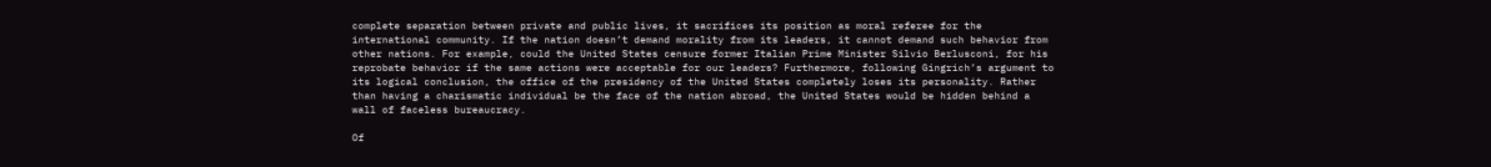complete separation between private and public lives, it sacrifices its position as moral referee for the international community. If the nation doesn’t demand morality from its leaders, it cannot demand such behavior from other nations. For example, could the United States censure former Italian Prime Minister Silvio Berlusconi, for his reprobate behavior if the same actions were acceptable for our leaders? Furthermore, following Gingrich’s argument to its logical conclusion, the office of the presidency of the United States completely loses its personality. Rather than having a charismatic individual be the face of the nation abroad, the United States would be hidden behind a wall of faceless bureaucracy.

Of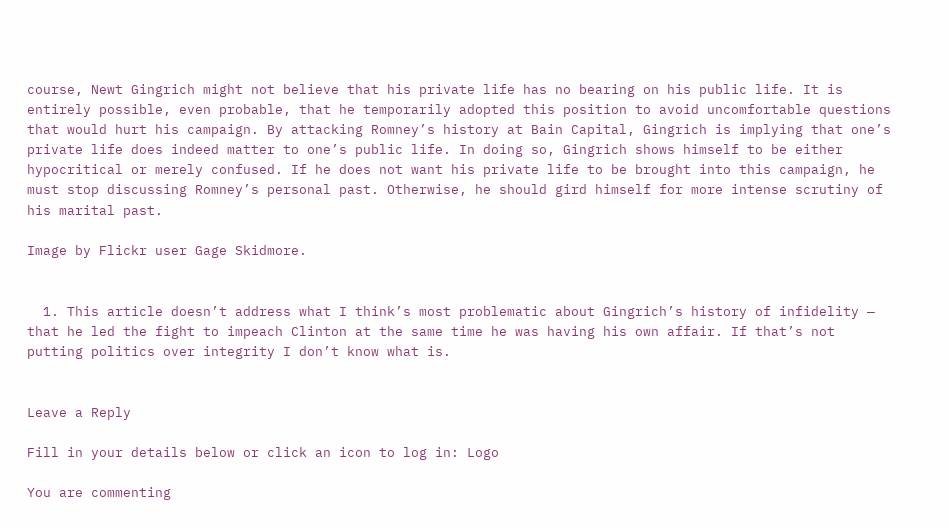course, Newt Gingrich might not believe that his private life has no bearing on his public life. It is entirely possible, even probable, that he temporarily adopted this position to avoid uncomfortable questions that would hurt his campaign. By attacking Romney’s history at Bain Capital, Gingrich is implying that one’s private life does indeed matter to one’s public life. In doing so, Gingrich shows himself to be either hypocritical or merely confused. If he does not want his private life to be brought into this campaign, he must stop discussing Romney’s personal past. Otherwise, he should gird himself for more intense scrutiny of his marital past.

Image by Flickr user Gage Skidmore.


  1. This article doesn’t address what I think’s most problematic about Gingrich’s history of infidelity — that he led the fight to impeach Clinton at the same time he was having his own affair. If that’s not putting politics over integrity I don’t know what is.


Leave a Reply

Fill in your details below or click an icon to log in: Logo

You are commenting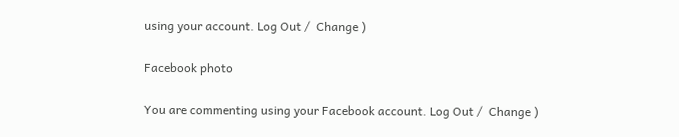using your account. Log Out /  Change )

Facebook photo

You are commenting using your Facebook account. Log Out /  Change )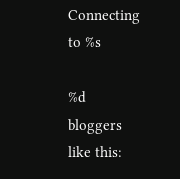Connecting to %s

%d bloggers like this: